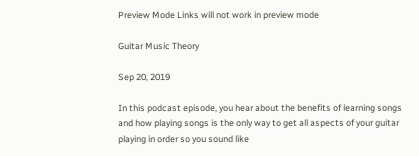Preview Mode Links will not work in preview mode

Guitar Music Theory

Sep 20, 2019

In this podcast episode, you hear about the benefits of learning songs and how playing songs is the only way to get all aspects of your guitar playing in order so you sound like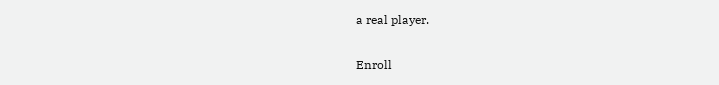a real player.

Enroll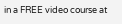in a FREE video course at